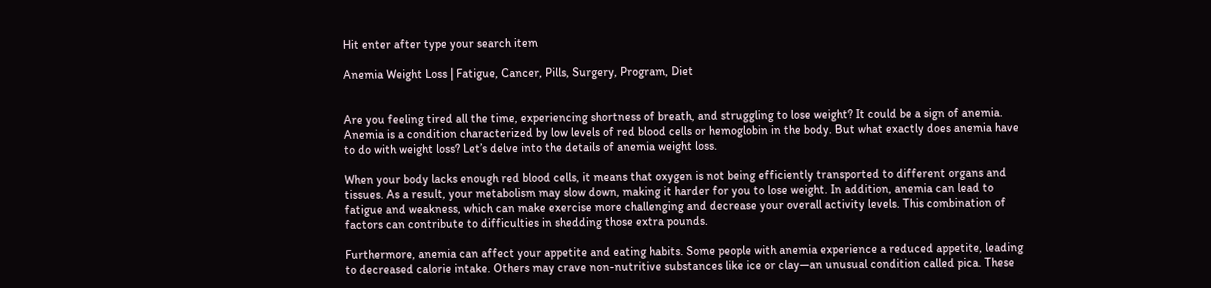Hit enter after type your search item

Anemia Weight Loss | Fatigue, Cancer, Pills, Surgery, Program, Diet


Are you feeling tired all the time, experiencing shortness of breath, and struggling to lose weight? It could be a sign of anemia. Anemia is a condition characterized by low levels of red blood cells or hemoglobin in the body. But what exactly does anemia have to do with weight loss? Let’s delve into the details of anemia weight loss.

When your body lacks enough red blood cells, it means that oxygen is not being efficiently transported to different organs and tissues. As a result, your metabolism may slow down, making it harder for you to lose weight. In addition, anemia can lead to fatigue and weakness, which can make exercise more challenging and decrease your overall activity levels. This combination of factors can contribute to difficulties in shedding those extra pounds.

Furthermore, anemia can affect your appetite and eating habits. Some people with anemia experience a reduced appetite, leading to decreased calorie intake. Others may crave non-nutritive substances like ice or clay—an unusual condition called pica. These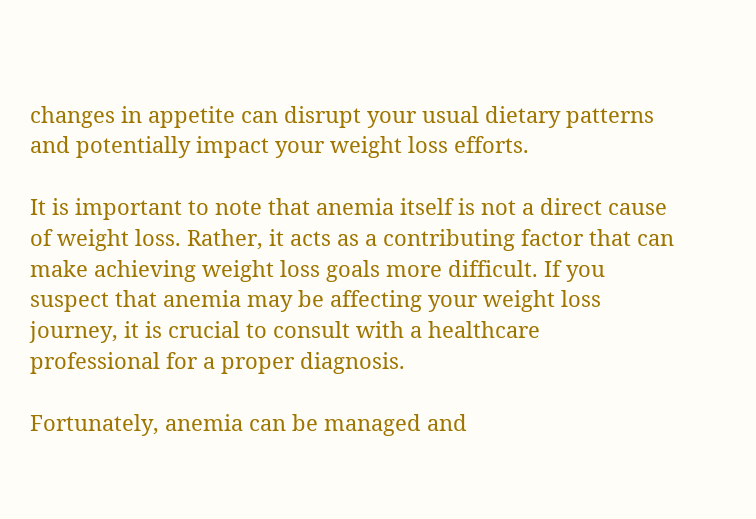changes in appetite can disrupt your usual dietary patterns and potentially impact your weight loss efforts.

It is important to note that anemia itself is not a direct cause of weight loss. Rather, it acts as a contributing factor that can make achieving weight loss goals more difficult. If you suspect that anemia may be affecting your weight loss journey, it is crucial to consult with a healthcare professional for a proper diagnosis.

Fortunately, anemia can be managed and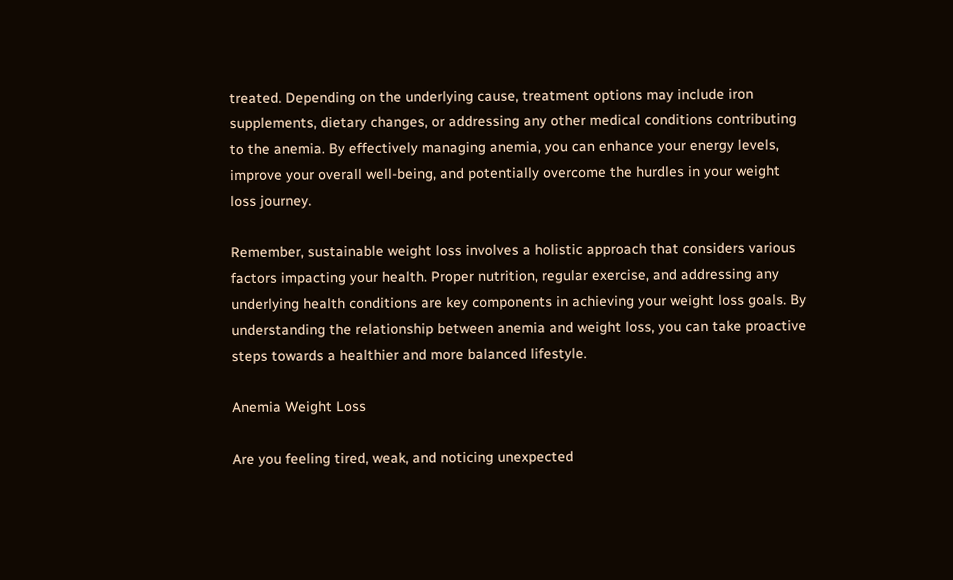treated. Depending on the underlying cause, treatment options may include iron supplements, dietary changes, or addressing any other medical conditions contributing to the anemia. By effectively managing anemia, you can enhance your energy levels, improve your overall well-being, and potentially overcome the hurdles in your weight loss journey.

Remember, sustainable weight loss involves a holistic approach that considers various factors impacting your health. Proper nutrition, regular exercise, and addressing any underlying health conditions are key components in achieving your weight loss goals. By understanding the relationship between anemia and weight loss, you can take proactive steps towards a healthier and more balanced lifestyle.

Anemia Weight Loss

Are you feeling tired, weak, and noticing unexpected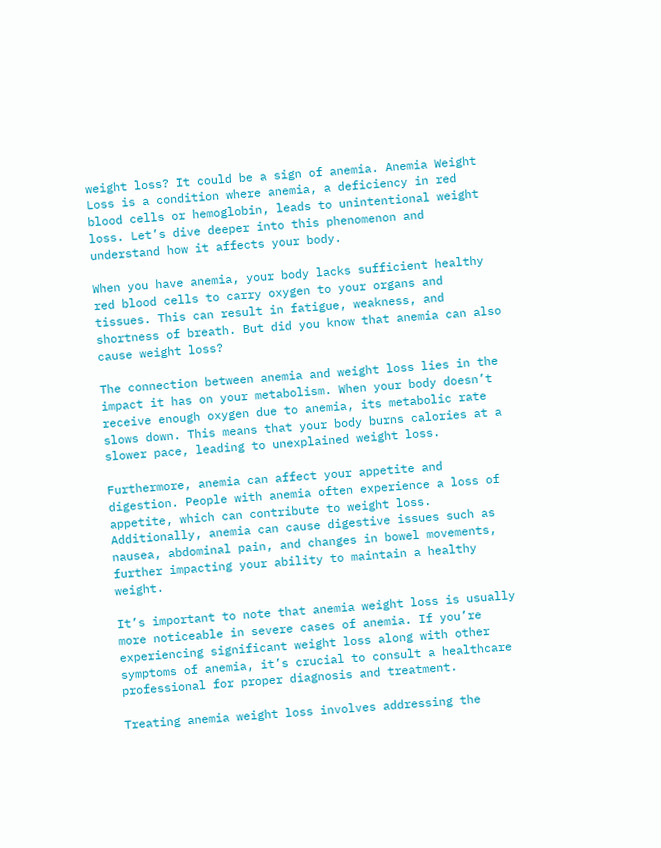weight loss? It could be a sign of anemia. Anemia Weight Loss is a condition where anemia, a deficiency in red blood cells or hemoglobin, leads to unintentional weight loss. Let’s dive deeper into this phenomenon and understand how it affects your body.

When you have anemia, your body lacks sufficient healthy red blood cells to carry oxygen to your organs and tissues. This can result in fatigue, weakness, and shortness of breath. But did you know that anemia can also cause weight loss?

The connection between anemia and weight loss lies in the impact it has on your metabolism. When your body doesn’t receive enough oxygen due to anemia, its metabolic rate slows down. This means that your body burns calories at a slower pace, leading to unexplained weight loss.

Furthermore, anemia can affect your appetite and digestion. People with anemia often experience a loss of appetite, which can contribute to weight loss. Additionally, anemia can cause digestive issues such as nausea, abdominal pain, and changes in bowel movements, further impacting your ability to maintain a healthy weight.

It’s important to note that anemia weight loss is usually more noticeable in severe cases of anemia. If you’re experiencing significant weight loss along with other symptoms of anemia, it’s crucial to consult a healthcare professional for proper diagnosis and treatment.

Treating anemia weight loss involves addressing the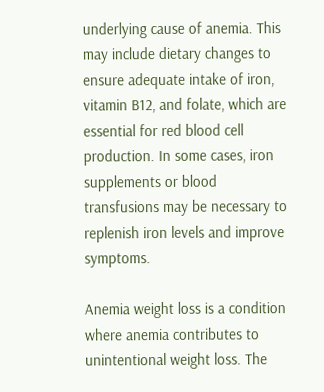underlying cause of anemia. This may include dietary changes to ensure adequate intake of iron, vitamin B12, and folate, which are essential for red blood cell production. In some cases, iron supplements or blood transfusions may be necessary to replenish iron levels and improve symptoms.

Anemia weight loss is a condition where anemia contributes to unintentional weight loss. The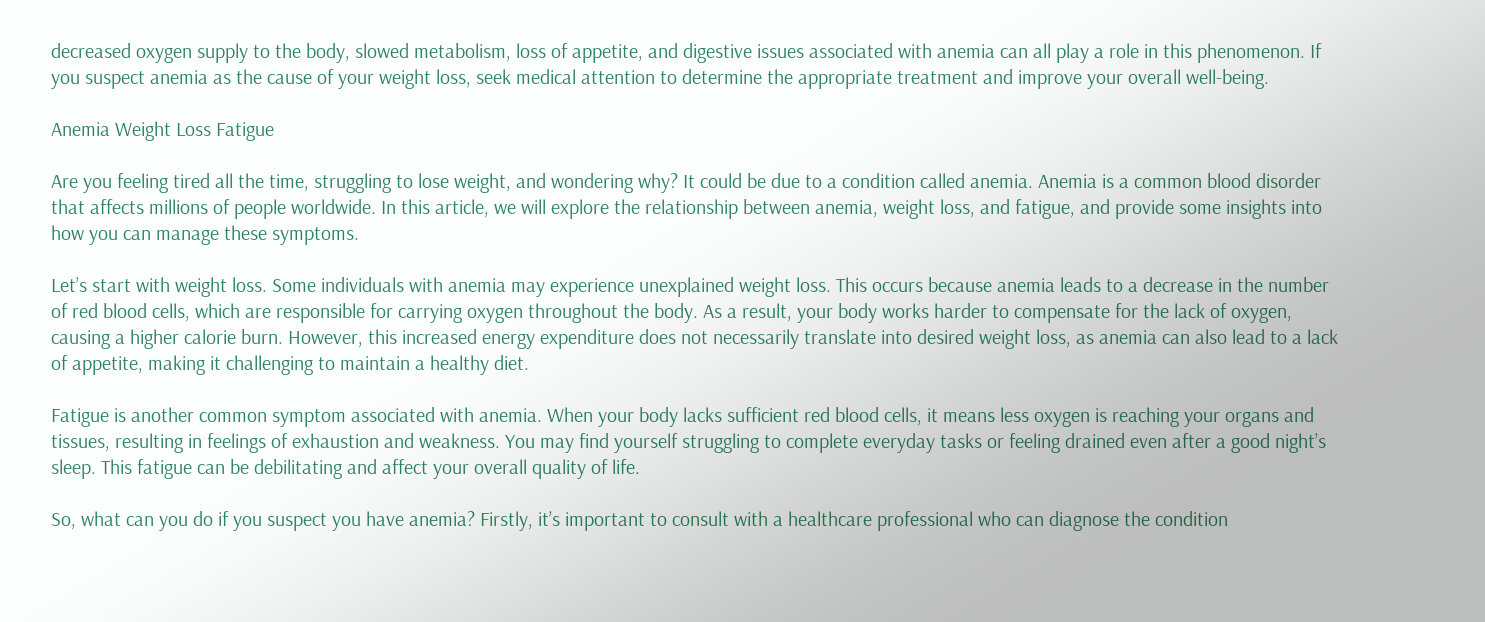decreased oxygen supply to the body, slowed metabolism, loss of appetite, and digestive issues associated with anemia can all play a role in this phenomenon. If you suspect anemia as the cause of your weight loss, seek medical attention to determine the appropriate treatment and improve your overall well-being.

Anemia Weight Loss Fatigue

Are you feeling tired all the time, struggling to lose weight, and wondering why? It could be due to a condition called anemia. Anemia is a common blood disorder that affects millions of people worldwide. In this article, we will explore the relationship between anemia, weight loss, and fatigue, and provide some insights into how you can manage these symptoms.

Let’s start with weight loss. Some individuals with anemia may experience unexplained weight loss. This occurs because anemia leads to a decrease in the number of red blood cells, which are responsible for carrying oxygen throughout the body. As a result, your body works harder to compensate for the lack of oxygen, causing a higher calorie burn. However, this increased energy expenditure does not necessarily translate into desired weight loss, as anemia can also lead to a lack of appetite, making it challenging to maintain a healthy diet.

Fatigue is another common symptom associated with anemia. When your body lacks sufficient red blood cells, it means less oxygen is reaching your organs and tissues, resulting in feelings of exhaustion and weakness. You may find yourself struggling to complete everyday tasks or feeling drained even after a good night’s sleep. This fatigue can be debilitating and affect your overall quality of life.

So, what can you do if you suspect you have anemia? Firstly, it’s important to consult with a healthcare professional who can diagnose the condition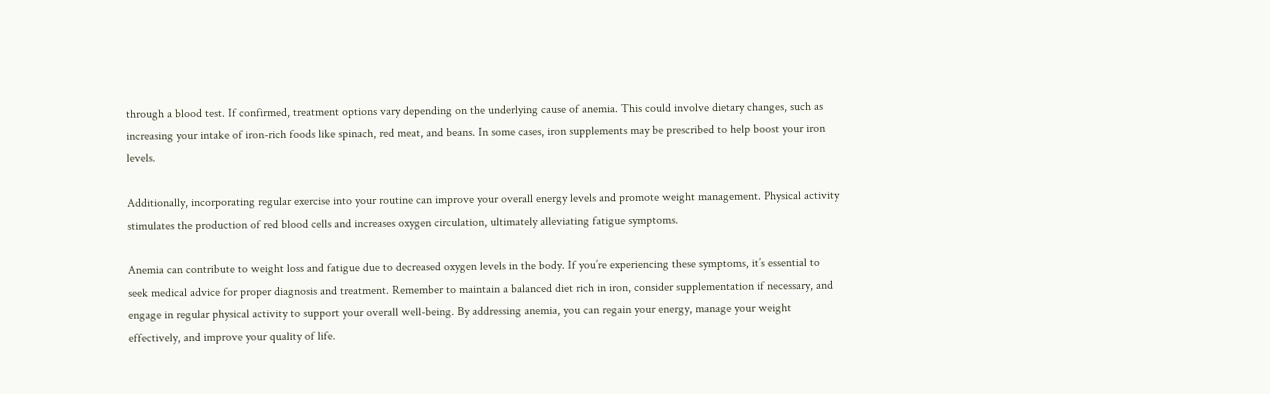through a blood test. If confirmed, treatment options vary depending on the underlying cause of anemia. This could involve dietary changes, such as increasing your intake of iron-rich foods like spinach, red meat, and beans. In some cases, iron supplements may be prescribed to help boost your iron levels.

Additionally, incorporating regular exercise into your routine can improve your overall energy levels and promote weight management. Physical activity stimulates the production of red blood cells and increases oxygen circulation, ultimately alleviating fatigue symptoms.

Anemia can contribute to weight loss and fatigue due to decreased oxygen levels in the body. If you’re experiencing these symptoms, it’s essential to seek medical advice for proper diagnosis and treatment. Remember to maintain a balanced diet rich in iron, consider supplementation if necessary, and engage in regular physical activity to support your overall well-being. By addressing anemia, you can regain your energy, manage your weight effectively, and improve your quality of life.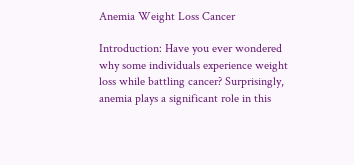Anemia Weight Loss Cancer

Introduction: Have you ever wondered why some individuals experience weight loss while battling cancer? Surprisingly, anemia plays a significant role in this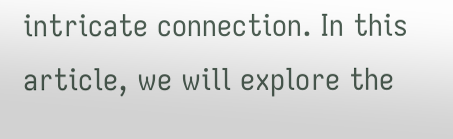intricate connection. In this article, we will explore the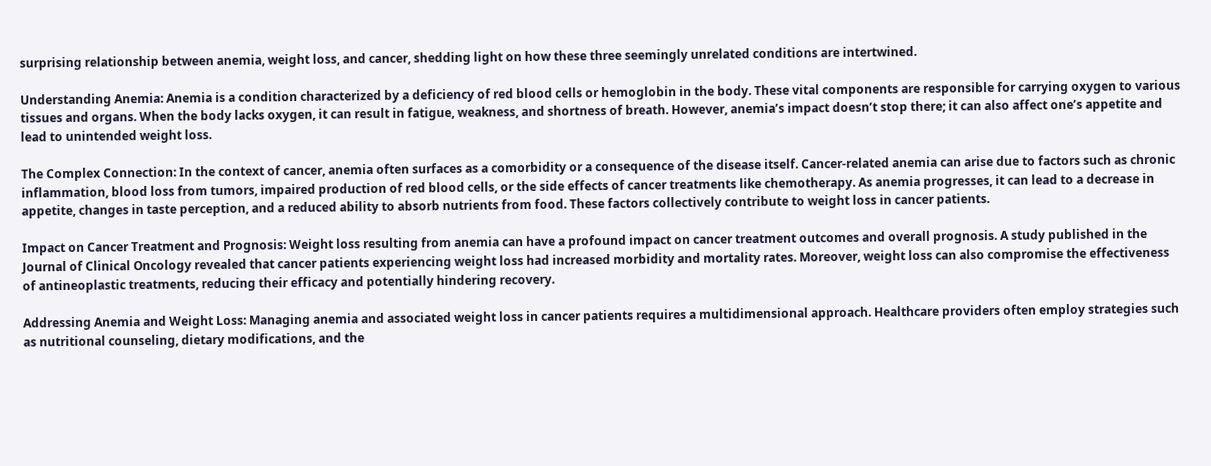surprising relationship between anemia, weight loss, and cancer, shedding light on how these three seemingly unrelated conditions are intertwined.

Understanding Anemia: Anemia is a condition characterized by a deficiency of red blood cells or hemoglobin in the body. These vital components are responsible for carrying oxygen to various tissues and organs. When the body lacks oxygen, it can result in fatigue, weakness, and shortness of breath. However, anemia’s impact doesn’t stop there; it can also affect one’s appetite and lead to unintended weight loss.

The Complex Connection: In the context of cancer, anemia often surfaces as a comorbidity or a consequence of the disease itself. Cancer-related anemia can arise due to factors such as chronic inflammation, blood loss from tumors, impaired production of red blood cells, or the side effects of cancer treatments like chemotherapy. As anemia progresses, it can lead to a decrease in appetite, changes in taste perception, and a reduced ability to absorb nutrients from food. These factors collectively contribute to weight loss in cancer patients.

Impact on Cancer Treatment and Prognosis: Weight loss resulting from anemia can have a profound impact on cancer treatment outcomes and overall prognosis. A study published in the Journal of Clinical Oncology revealed that cancer patients experiencing weight loss had increased morbidity and mortality rates. Moreover, weight loss can also compromise the effectiveness of antineoplastic treatments, reducing their efficacy and potentially hindering recovery.

Addressing Anemia and Weight Loss: Managing anemia and associated weight loss in cancer patients requires a multidimensional approach. Healthcare providers often employ strategies such as nutritional counseling, dietary modifications, and the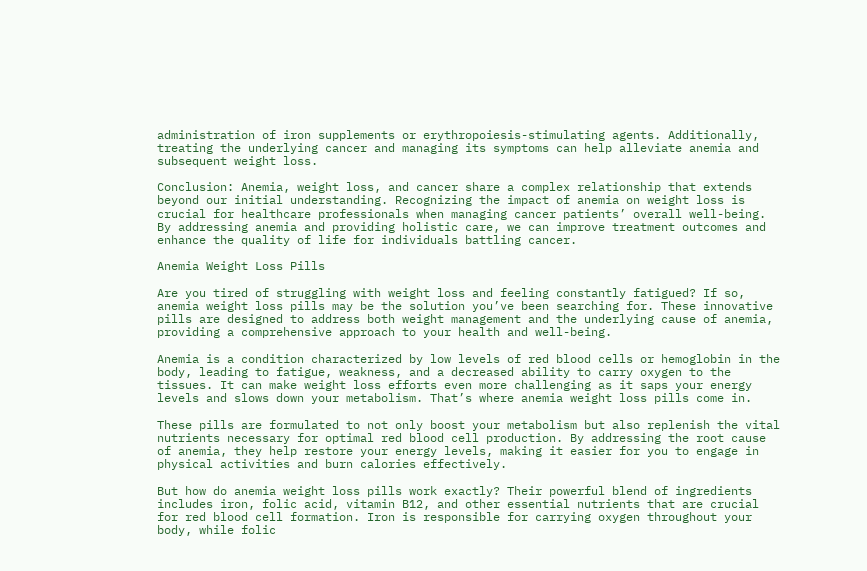administration of iron supplements or erythropoiesis-stimulating agents. Additionally, treating the underlying cancer and managing its symptoms can help alleviate anemia and subsequent weight loss.

Conclusion: Anemia, weight loss, and cancer share a complex relationship that extends beyond our initial understanding. Recognizing the impact of anemia on weight loss is crucial for healthcare professionals when managing cancer patients’ overall well-being. By addressing anemia and providing holistic care, we can improve treatment outcomes and enhance the quality of life for individuals battling cancer.

Anemia Weight Loss Pills

Are you tired of struggling with weight loss and feeling constantly fatigued? If so, anemia weight loss pills may be the solution you’ve been searching for. These innovative pills are designed to address both weight management and the underlying cause of anemia, providing a comprehensive approach to your health and well-being.

Anemia is a condition characterized by low levels of red blood cells or hemoglobin in the body, leading to fatigue, weakness, and a decreased ability to carry oxygen to the tissues. It can make weight loss efforts even more challenging as it saps your energy levels and slows down your metabolism. That’s where anemia weight loss pills come in.

These pills are formulated to not only boost your metabolism but also replenish the vital nutrients necessary for optimal red blood cell production. By addressing the root cause of anemia, they help restore your energy levels, making it easier for you to engage in physical activities and burn calories effectively.

But how do anemia weight loss pills work exactly? Their powerful blend of ingredients includes iron, folic acid, vitamin B12, and other essential nutrients that are crucial for red blood cell formation. Iron is responsible for carrying oxygen throughout your body, while folic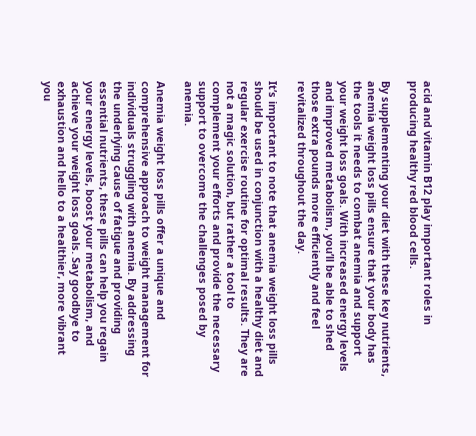acid and vitamin B12 play important roles in producing healthy red blood cells.

By supplementing your diet with these key nutrients, anemia weight loss pills ensure that your body has the tools it needs to combat anemia and support your weight loss goals. With increased energy levels and improved metabolism, you’ll be able to shed those extra pounds more efficiently and feel revitalized throughout the day.

It’s important to note that anemia weight loss pills should be used in conjunction with a healthy diet and regular exercise routine for optimal results. They are not a magic solution, but rather a tool to complement your efforts and provide the necessary support to overcome the challenges posed by anemia.

Anemia weight loss pills offer a unique and comprehensive approach to weight management for individuals struggling with anemia. By addressing the underlying cause of fatigue and providing essential nutrients, these pills can help you regain your energy levels, boost your metabolism, and achieve your weight loss goals. Say goodbye to exhaustion and hello to a healthier, more vibrant you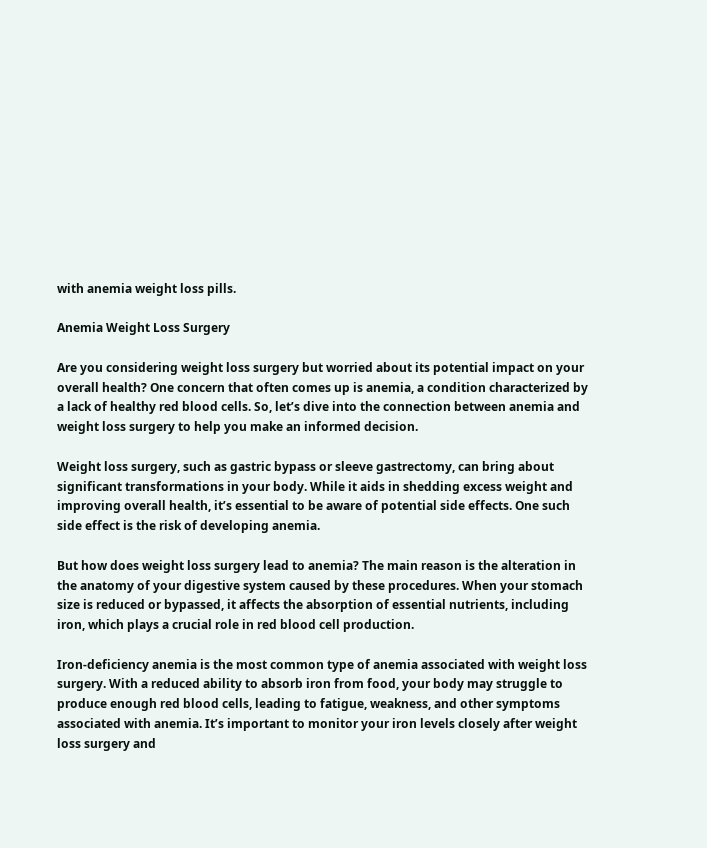with anemia weight loss pills.

Anemia Weight Loss Surgery

Are you considering weight loss surgery but worried about its potential impact on your overall health? One concern that often comes up is anemia, a condition characterized by a lack of healthy red blood cells. So, let’s dive into the connection between anemia and weight loss surgery to help you make an informed decision.

Weight loss surgery, such as gastric bypass or sleeve gastrectomy, can bring about significant transformations in your body. While it aids in shedding excess weight and improving overall health, it’s essential to be aware of potential side effects. One such side effect is the risk of developing anemia.

But how does weight loss surgery lead to anemia? The main reason is the alteration in the anatomy of your digestive system caused by these procedures. When your stomach size is reduced or bypassed, it affects the absorption of essential nutrients, including iron, which plays a crucial role in red blood cell production.

Iron-deficiency anemia is the most common type of anemia associated with weight loss surgery. With a reduced ability to absorb iron from food, your body may struggle to produce enough red blood cells, leading to fatigue, weakness, and other symptoms associated with anemia. It’s important to monitor your iron levels closely after weight loss surgery and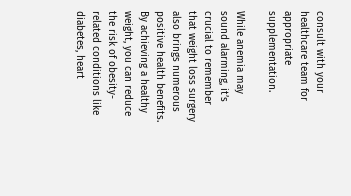consult with your healthcare team for appropriate supplementation.

While anemia may sound alarming, it’s crucial to remember that weight loss surgery also brings numerous positive health benefits. By achieving a healthy weight, you can reduce the risk of obesity-related conditions like diabetes, heart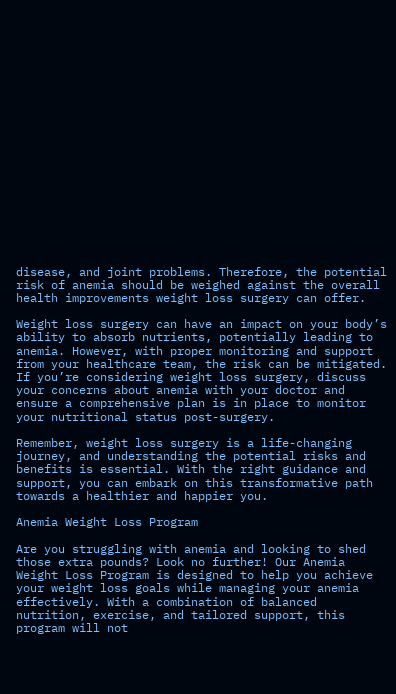disease, and joint problems. Therefore, the potential risk of anemia should be weighed against the overall health improvements weight loss surgery can offer.

Weight loss surgery can have an impact on your body’s ability to absorb nutrients, potentially leading to anemia. However, with proper monitoring and support from your healthcare team, the risk can be mitigated. If you’re considering weight loss surgery, discuss your concerns about anemia with your doctor and ensure a comprehensive plan is in place to monitor your nutritional status post-surgery.

Remember, weight loss surgery is a life-changing journey, and understanding the potential risks and benefits is essential. With the right guidance and support, you can embark on this transformative path towards a healthier and happier you.

Anemia Weight Loss Program

Are you struggling with anemia and looking to shed those extra pounds? Look no further! Our Anemia Weight Loss Program is designed to help you achieve your weight loss goals while managing your anemia effectively. With a combination of balanced nutrition, exercise, and tailored support, this program will not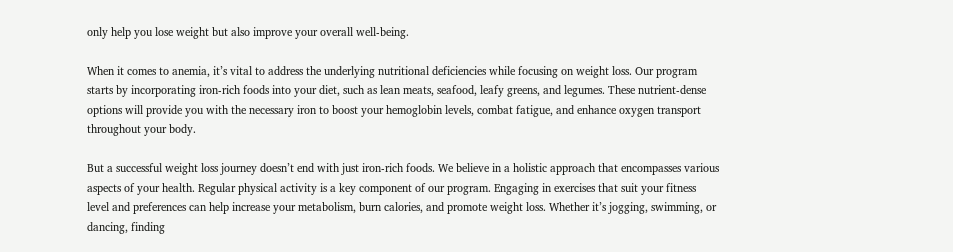only help you lose weight but also improve your overall well-being.

When it comes to anemia, it’s vital to address the underlying nutritional deficiencies while focusing on weight loss. Our program starts by incorporating iron-rich foods into your diet, such as lean meats, seafood, leafy greens, and legumes. These nutrient-dense options will provide you with the necessary iron to boost your hemoglobin levels, combat fatigue, and enhance oxygen transport throughout your body.

But a successful weight loss journey doesn’t end with just iron-rich foods. We believe in a holistic approach that encompasses various aspects of your health. Regular physical activity is a key component of our program. Engaging in exercises that suit your fitness level and preferences can help increase your metabolism, burn calories, and promote weight loss. Whether it’s jogging, swimming, or dancing, finding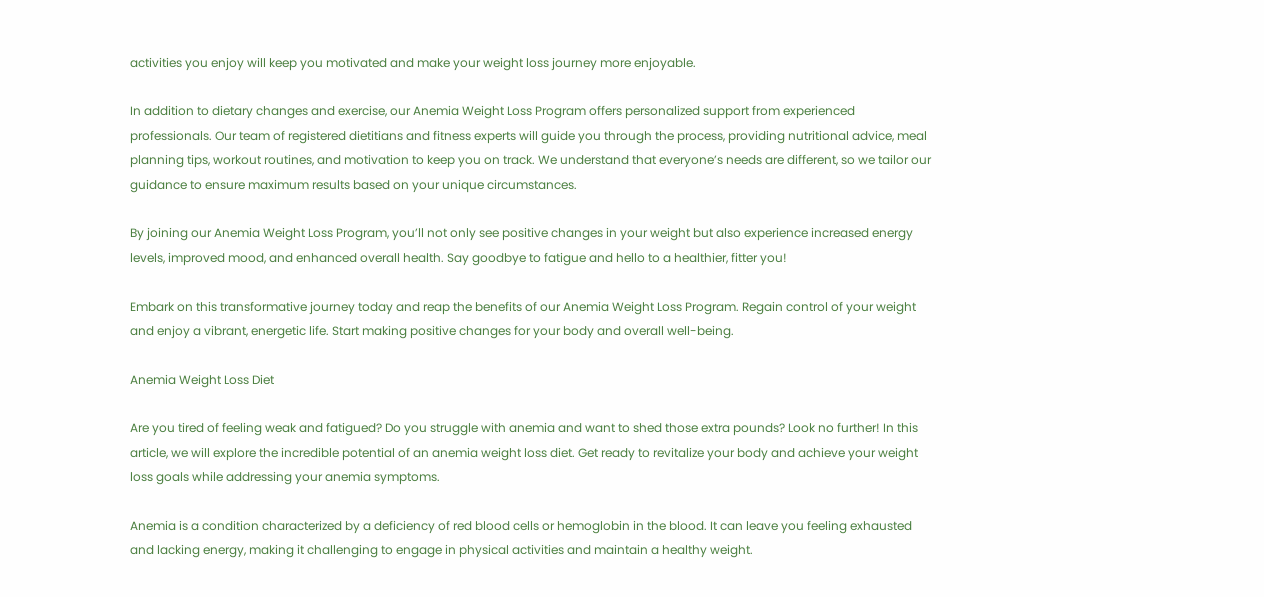activities you enjoy will keep you motivated and make your weight loss journey more enjoyable.

In addition to dietary changes and exercise, our Anemia Weight Loss Program offers personalized support from experienced professionals. Our team of registered dietitians and fitness experts will guide you through the process, providing nutritional advice, meal planning tips, workout routines, and motivation to keep you on track. We understand that everyone’s needs are different, so we tailor our guidance to ensure maximum results based on your unique circumstances.

By joining our Anemia Weight Loss Program, you’ll not only see positive changes in your weight but also experience increased energy levels, improved mood, and enhanced overall health. Say goodbye to fatigue and hello to a healthier, fitter you!

Embark on this transformative journey today and reap the benefits of our Anemia Weight Loss Program. Regain control of your weight and enjoy a vibrant, energetic life. Start making positive changes for your body and overall well-being.

Anemia Weight Loss Diet

Are you tired of feeling weak and fatigued? Do you struggle with anemia and want to shed those extra pounds? Look no further! In this article, we will explore the incredible potential of an anemia weight loss diet. Get ready to revitalize your body and achieve your weight loss goals while addressing your anemia symptoms.

Anemia is a condition characterized by a deficiency of red blood cells or hemoglobin in the blood. It can leave you feeling exhausted and lacking energy, making it challenging to engage in physical activities and maintain a healthy weight.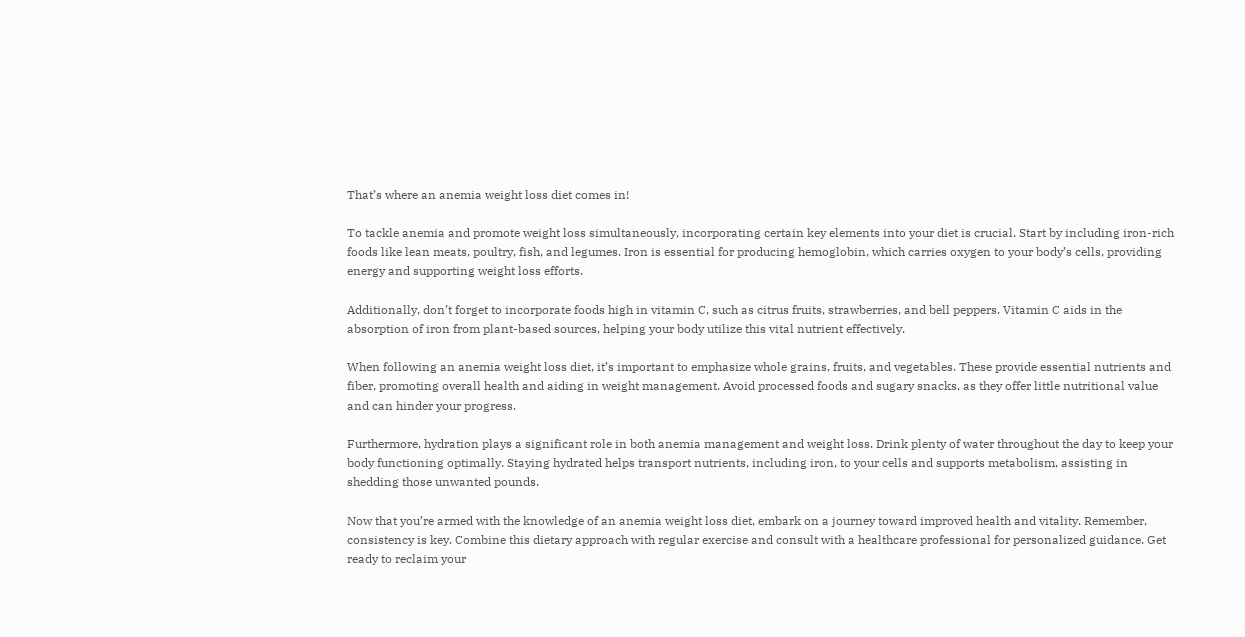That’s where an anemia weight loss diet comes in!

To tackle anemia and promote weight loss simultaneously, incorporating certain key elements into your diet is crucial. Start by including iron-rich foods like lean meats, poultry, fish, and legumes. Iron is essential for producing hemoglobin, which carries oxygen to your body’s cells, providing energy and supporting weight loss efforts.

Additionally, don’t forget to incorporate foods high in vitamin C, such as citrus fruits, strawberries, and bell peppers. Vitamin C aids in the absorption of iron from plant-based sources, helping your body utilize this vital nutrient effectively.

When following an anemia weight loss diet, it’s important to emphasize whole grains, fruits, and vegetables. These provide essential nutrients and fiber, promoting overall health and aiding in weight management. Avoid processed foods and sugary snacks, as they offer little nutritional value and can hinder your progress.

Furthermore, hydration plays a significant role in both anemia management and weight loss. Drink plenty of water throughout the day to keep your body functioning optimally. Staying hydrated helps transport nutrients, including iron, to your cells and supports metabolism, assisting in shedding those unwanted pounds.

Now that you’re armed with the knowledge of an anemia weight loss diet, embark on a journey toward improved health and vitality. Remember, consistency is key. Combine this dietary approach with regular exercise and consult with a healthcare professional for personalized guidance. Get ready to reclaim your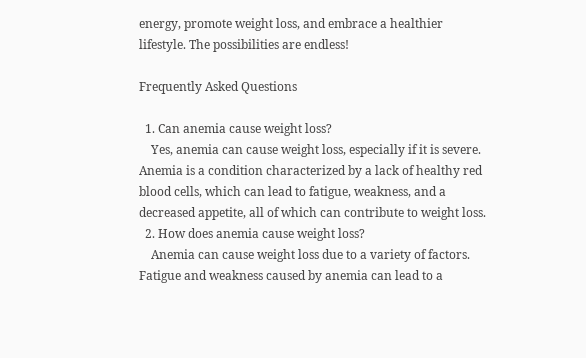energy, promote weight loss, and embrace a healthier lifestyle. The possibilities are endless!

Frequently Asked Questions

  1. Can anemia cause weight loss?
    Yes, anemia can cause weight loss, especially if it is severe. Anemia is a condition characterized by a lack of healthy red blood cells, which can lead to fatigue, weakness, and a decreased appetite, all of which can contribute to weight loss.
  2. How does anemia cause weight loss?
    Anemia can cause weight loss due to a variety of factors. Fatigue and weakness caused by anemia can lead to a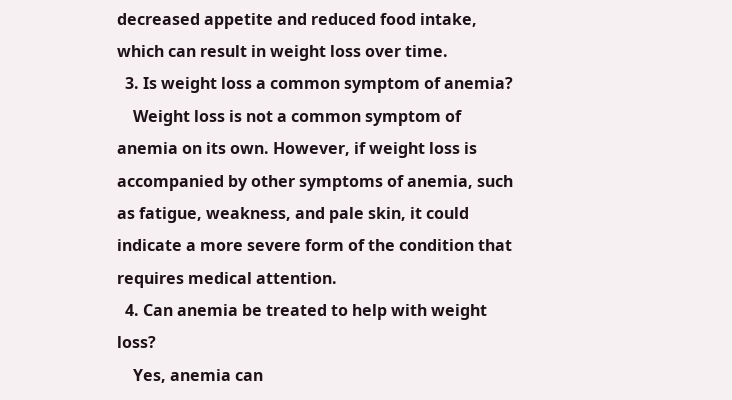decreased appetite and reduced food intake, which can result in weight loss over time.
  3. Is weight loss a common symptom of anemia?
    Weight loss is not a common symptom of anemia on its own. However, if weight loss is accompanied by other symptoms of anemia, such as fatigue, weakness, and pale skin, it could indicate a more severe form of the condition that requires medical attention.
  4. Can anemia be treated to help with weight loss?
    Yes, anemia can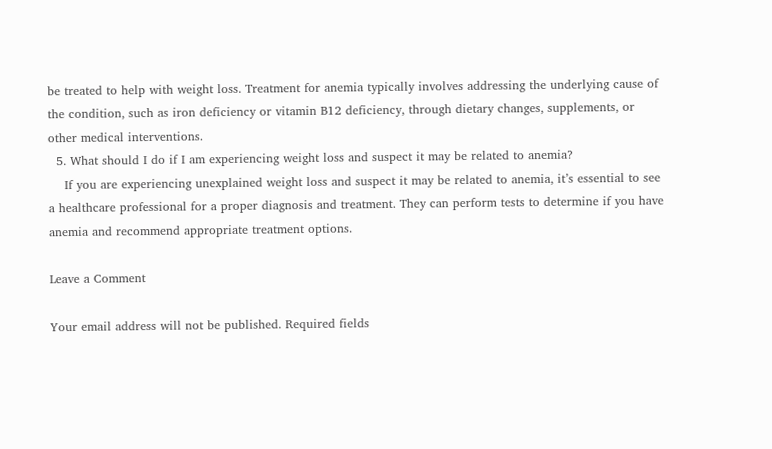be treated to help with weight loss. Treatment for anemia typically involves addressing the underlying cause of the condition, such as iron deficiency or vitamin B12 deficiency, through dietary changes, supplements, or other medical interventions.
  5. What should I do if I am experiencing weight loss and suspect it may be related to anemia?
    If you are experiencing unexplained weight loss and suspect it may be related to anemia, it’s essential to see a healthcare professional for a proper diagnosis and treatment. They can perform tests to determine if you have anemia and recommend appropriate treatment options.

Leave a Comment

Your email address will not be published. Required fields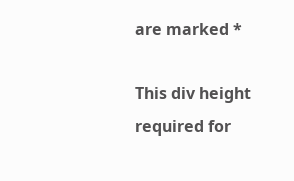are marked *

This div height required for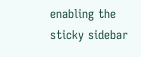enabling the sticky sidebar